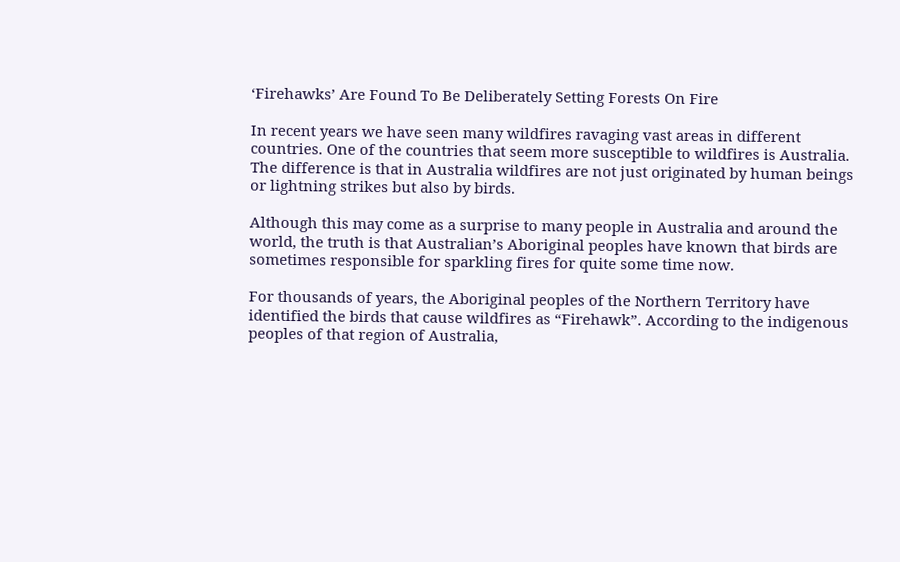‘Firehawks’ Are Found To Be Deliberately Setting Forests On Fire

In recent years we have seen many wildfires ravaging vast areas in different countries. One of the countries that seem more susceptible to wildfires is Australia. The difference is that in Australia wildfires are not just originated by human beings or lightning strikes but also by birds.

Although this may come as a surprise to many people in Australia and around the world, the truth is that Australian’s Aboriginal peoples have known that birds are sometimes responsible for sparkling fires for quite some time now.

For thousands of years, the Aboriginal peoples of the Northern Territory have identified the birds that cause wildfires as “Firehawk”. According to the indigenous peoples of that region of Australia,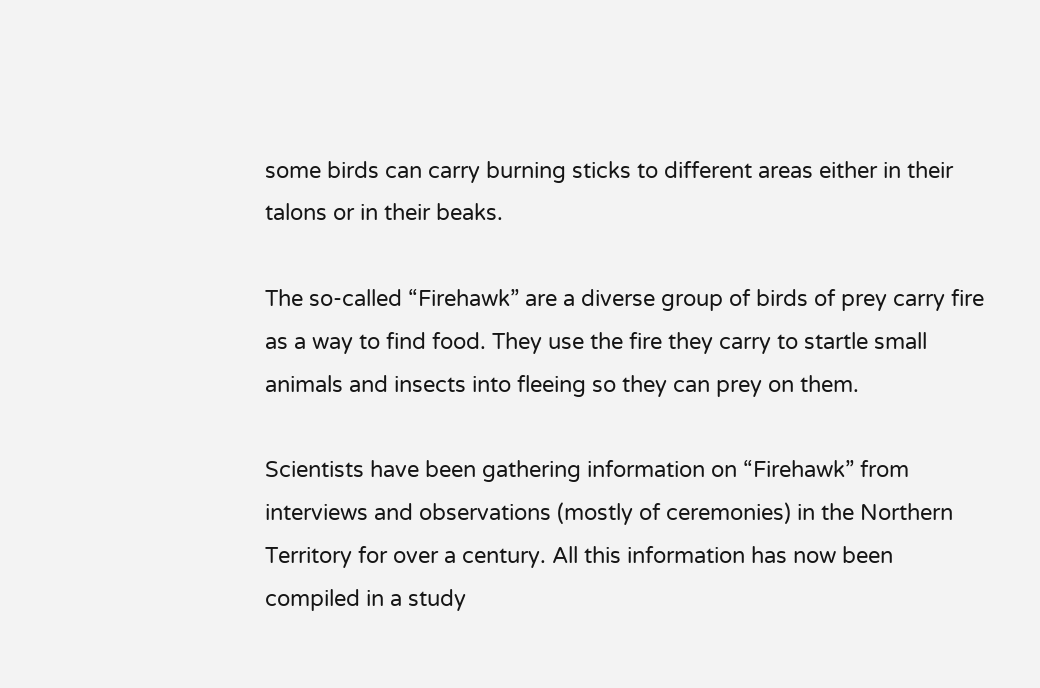some birds can carry burning sticks to different areas either in their talons or in their beaks.

The so-called “Firehawk” are a diverse group of birds of prey carry fire as a way to find food. They use the fire they carry to startle small animals and insects into fleeing so they can prey on them.

Scientists have been gathering information on “Firehawk” from interviews and observations (mostly of ceremonies) in the Northern Territory for over a century. All this information has now been compiled in a study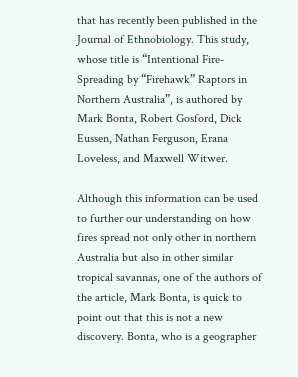that has recently been published in the Journal of Ethnobiology. This study, whose title is “Intentional Fire-Spreading by “Firehawk” Raptors in Northern Australia”, is authored by Mark Bonta, Robert Gosford, Dick Eussen, Nathan Ferguson, Erana Loveless, and Maxwell Witwer.

Although this information can be used to further our understanding on how fires spread not only other in northern Australia but also in other similar tropical savannas, one of the authors of the article, Mark Bonta, is quick to point out that this is not a new discovery. Bonta, who is a geographer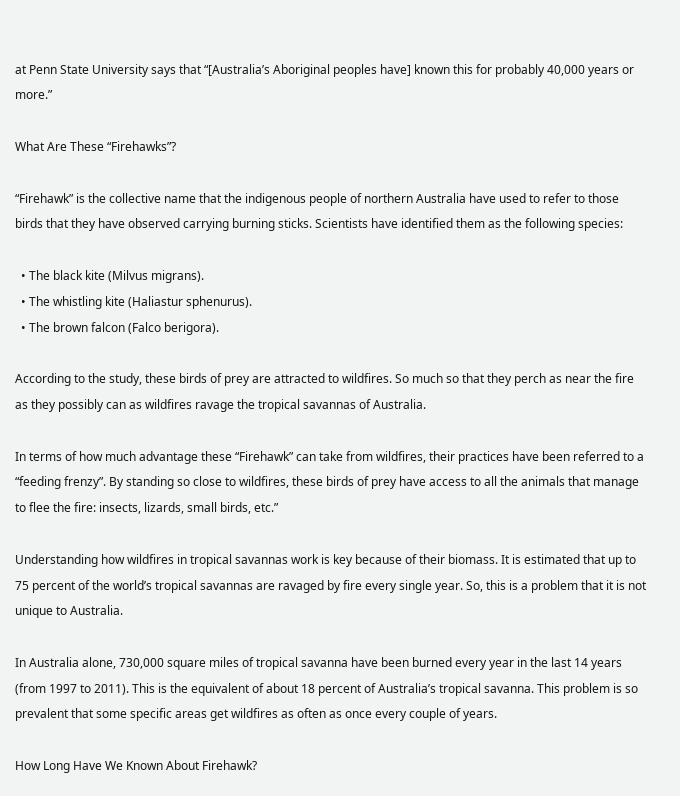at Penn State University says that “[Australia’s Aboriginal peoples have] known this for probably 40,000 years or more.”

What Are These “Firehawks”?

“Firehawk” is the collective name that the indigenous people of northern Australia have used to refer to those birds that they have observed carrying burning sticks. Scientists have identified them as the following species:

  • The black kite (Milvus migrans).
  • The whistling kite (Haliastur sphenurus).
  • The brown falcon (Falco berigora).

According to the study, these birds of prey are attracted to wildfires. So much so that they perch as near the fire as they possibly can as wildfires ravage the tropical savannas of Australia.

In terms of how much advantage these “Firehawk” can take from wildfires, their practices have been referred to a “feeding frenzy”. By standing so close to wildfires, these birds of prey have access to all the animals that manage to flee the fire: insects, lizards, small birds, etc.”

Understanding how wildfires in tropical savannas work is key because of their biomass. It is estimated that up to 75 percent of the world’s tropical savannas are ravaged by fire every single year. So, this is a problem that it is not unique to Australia.

In Australia alone, 730,000 square miles of tropical savanna have been burned every year in the last 14 years (from 1997 to 2011). This is the equivalent of about 18 percent of Australia’s tropical savanna. This problem is so prevalent that some specific areas get wildfires as often as once every couple of years.

How Long Have We Known About Firehawk?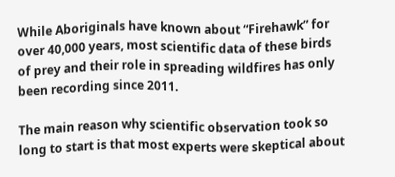While Aboriginals have known about “Firehawk” for over 40,000 years, most scientific data of these birds of prey and their role in spreading wildfires has only been recording since 2011.

The main reason why scientific observation took so long to start is that most experts were skeptical about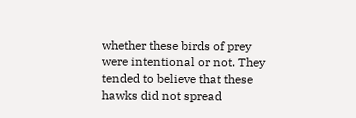whether these birds of prey were intentional or not. They tended to believe that these hawks did not spread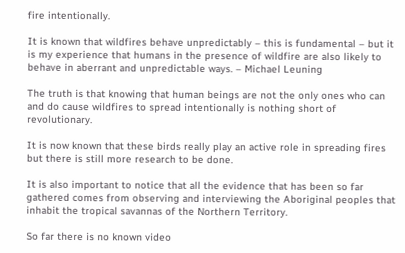fire intentionally.

It is known that wildfires behave unpredictably – this is fundamental – but it is my experience that humans in the presence of wildfire are also likely to behave in aberrant and unpredictable ways. – Michael Leuning

The truth is that knowing that human beings are not the only ones who can and do cause wildfires to spread intentionally is nothing short of revolutionary.

It is now known that these birds really play an active role in spreading fires but there is still more research to be done.

It is also important to notice that all the evidence that has been so far gathered comes from observing and interviewing the Aboriginal peoples that inhabit the tropical savannas of the Northern Territory.

So far there is no known video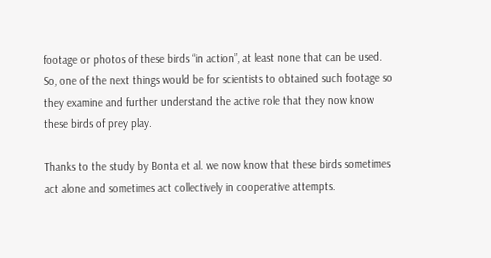footage or photos of these birds “in action”, at least none that can be used. So, one of the next things would be for scientists to obtained such footage so they examine and further understand the active role that they now know these birds of prey play.

Thanks to the study by Bonta et al. we now know that these birds sometimes act alone and sometimes act collectively in cooperative attempts.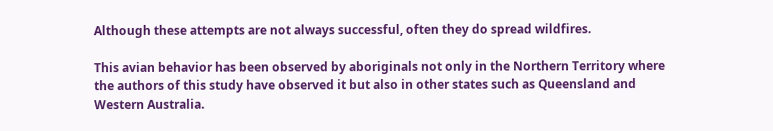Although these attempts are not always successful, often they do spread wildfires.

This avian behavior has been observed by aboriginals not only in the Northern Territory where the authors of this study have observed it but also in other states such as Queensland and Western Australia.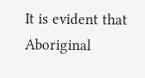It is evident that Aboriginal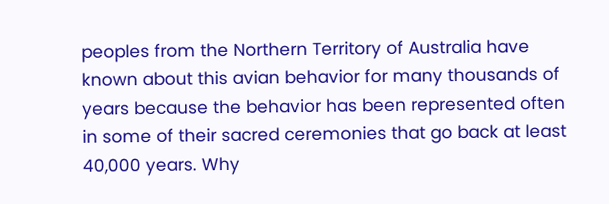peoples from the Northern Territory of Australia have known about this avian behavior for many thousands of years because the behavior has been represented often in some of their sacred ceremonies that go back at least 40,000 years. Why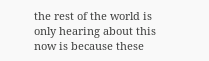the rest of the world is only hearing about this now is because these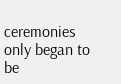ceremonies only began to be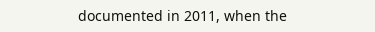documented in 2011, when the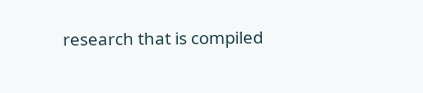research that is compiled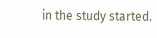in the study started.